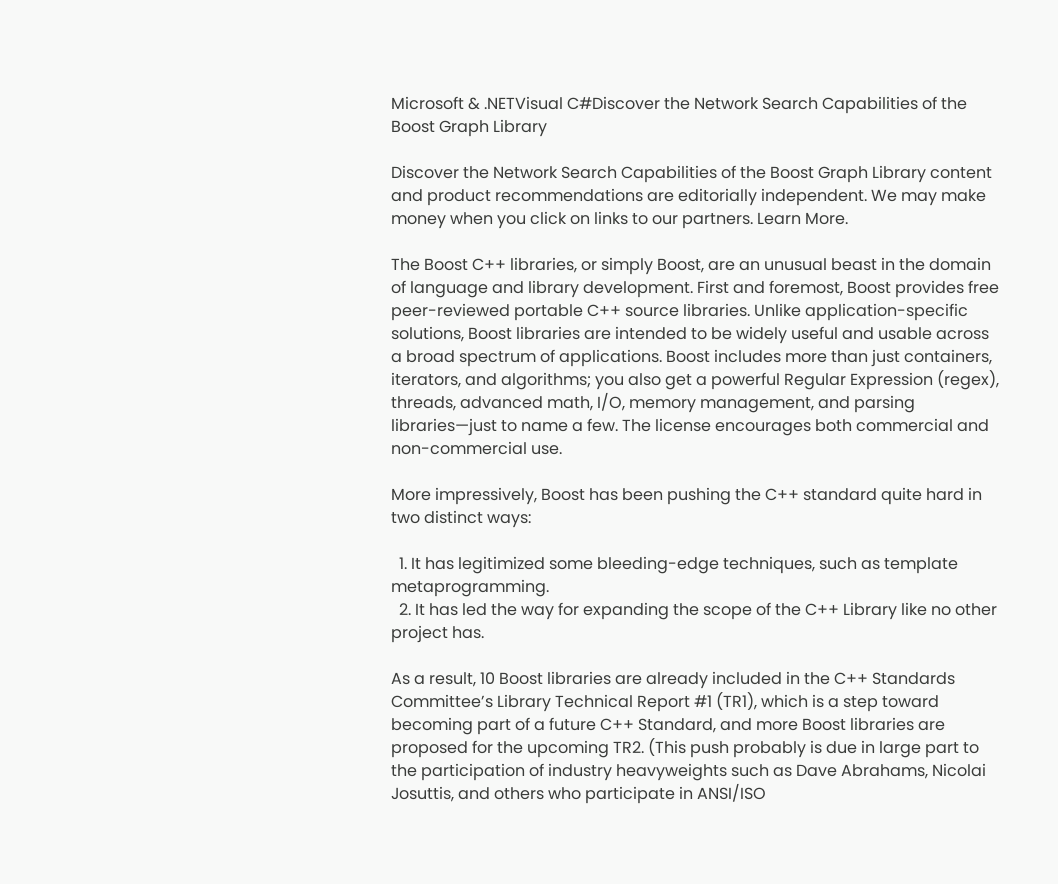Microsoft & .NETVisual C#Discover the Network Search Capabilities of the Boost Graph Library

Discover the Network Search Capabilities of the Boost Graph Library content and product recommendations are editorially independent. We may make money when you click on links to our partners. Learn More.

The Boost C++ libraries, or simply Boost, are an unusual beast in the domain of language and library development. First and foremost, Boost provides free peer-reviewed portable C++ source libraries. Unlike application-specific solutions, Boost libraries are intended to be widely useful and usable across a broad spectrum of applications. Boost includes more than just containers, iterators, and algorithms; you also get a powerful Regular Expression (regex), threads, advanced math, I/O, memory management, and parsing libraries—just to name a few. The license encourages both commercial and non-commercial use.

More impressively, Boost has been pushing the C++ standard quite hard in two distinct ways:

  1. It has legitimized some bleeding-edge techniques, such as template metaprogramming.
  2. It has led the way for expanding the scope of the C++ Library like no other project has.

As a result, 10 Boost libraries are already included in the C++ Standards Committee’s Library Technical Report #1 (TR1), which is a step toward becoming part of a future C++ Standard, and more Boost libraries are proposed for the upcoming TR2. (This push probably is due in large part to the participation of industry heavyweights such as Dave Abrahams, Nicolai Josuttis, and others who participate in ANSI/ISO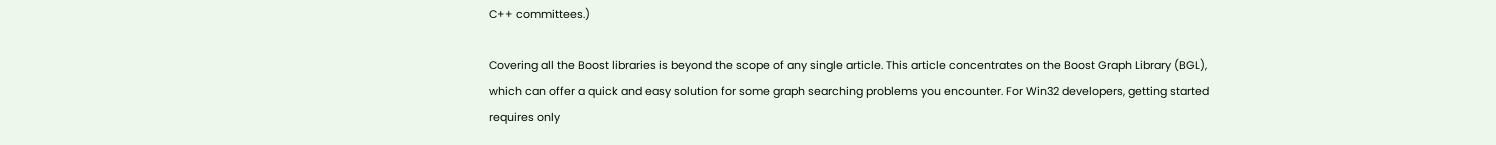C++ committees.)

Covering all the Boost libraries is beyond the scope of any single article. This article concentrates on the Boost Graph Library (BGL), which can offer a quick and easy solution for some graph searching problems you encounter. For Win32 developers, getting started requires only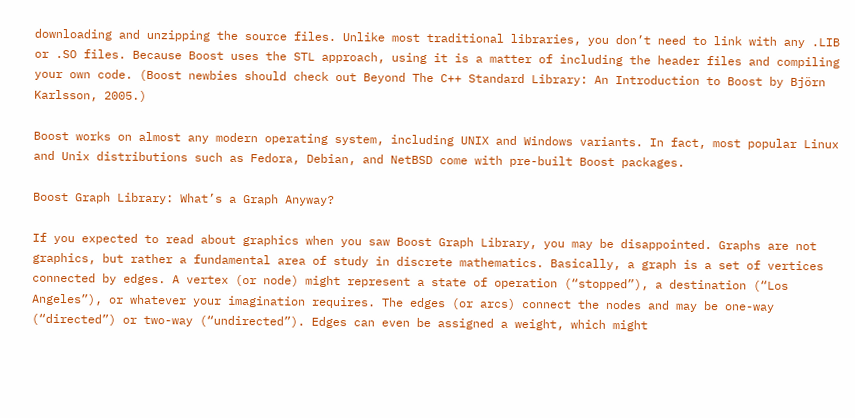downloading and unzipping the source files. Unlike most traditional libraries, you don’t need to link with any .LIB or .SO files. Because Boost uses the STL approach, using it is a matter of including the header files and compiling your own code. (Boost newbies should check out Beyond The C++ Standard Library: An Introduction to Boost by Björn Karlsson, 2005.)

Boost works on almost any modern operating system, including UNIX and Windows variants. In fact, most popular Linux and Unix distributions such as Fedora, Debian, and NetBSD come with pre-built Boost packages.

Boost Graph Library: What’s a Graph Anyway?

If you expected to read about graphics when you saw Boost Graph Library, you may be disappointed. Graphs are not graphics, but rather a fundamental area of study in discrete mathematics. Basically, a graph is a set of vertices connected by edges. A vertex (or node) might represent a state of operation (“stopped”), a destination (“Los Angeles”), or whatever your imagination requires. The edges (or arcs) connect the nodes and may be one-way (“directed”) or two-way (“undirected”). Edges can even be assigned a weight, which might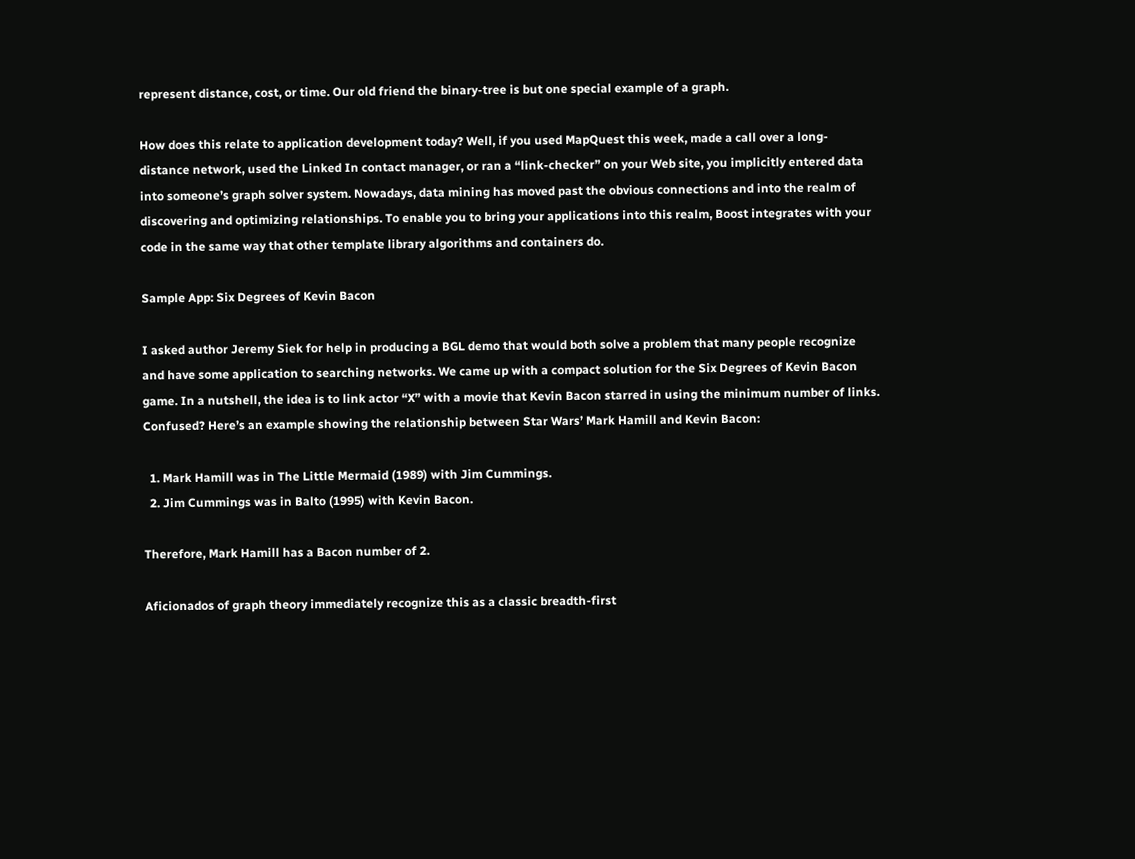represent distance, cost, or time. Our old friend the binary-tree is but one special example of a graph.

How does this relate to application development today? Well, if you used MapQuest this week, made a call over a long-distance network, used the Linked In contact manager, or ran a “link-checker” on your Web site, you implicitly entered data into someone’s graph solver system. Nowadays, data mining has moved past the obvious connections and into the realm of discovering and optimizing relationships. To enable you to bring your applications into this realm, Boost integrates with your code in the same way that other template library algorithms and containers do.

Sample App: Six Degrees of Kevin Bacon

I asked author Jeremy Siek for help in producing a BGL demo that would both solve a problem that many people recognize and have some application to searching networks. We came up with a compact solution for the Six Degrees of Kevin Bacon game. In a nutshell, the idea is to link actor “X” with a movie that Kevin Bacon starred in using the minimum number of links. Confused? Here’s an example showing the relationship between Star Wars’ Mark Hamill and Kevin Bacon:

  1. Mark Hamill was in The Little Mermaid (1989) with Jim Cummings.
  2. Jim Cummings was in Balto (1995) with Kevin Bacon.

Therefore, Mark Hamill has a Bacon number of 2.

Aficionados of graph theory immediately recognize this as a classic breadth-first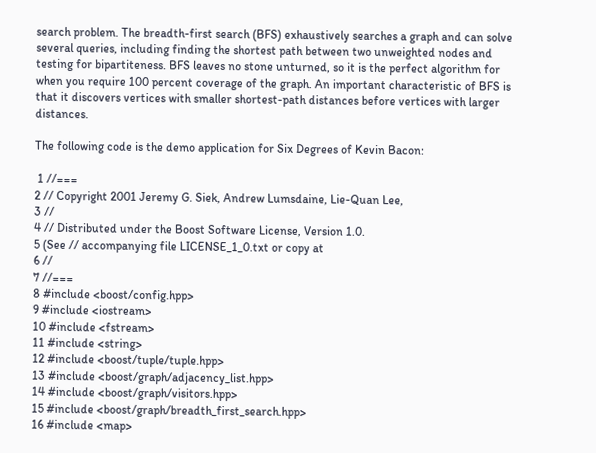search problem. The breadth-first search (BFS) exhaustively searches a graph and can solve several queries, including finding the shortest path between two unweighted nodes and testing for bipartiteness. BFS leaves no stone unturned, so it is the perfect algorithm for when you require 100 percent coverage of the graph. An important characteristic of BFS is that it discovers vertices with smaller shortest-path distances before vertices with larger distances.

The following code is the demo application for Six Degrees of Kevin Bacon:

 1 //===
2 // Copyright 2001 Jeremy G. Siek, Andrew Lumsdaine, Lie-Quan Lee,
3 //
4 // Distributed under the Boost Software License, Version 1.0.
5 (See // accompanying file LICENSE_1_0.txt or copy at
6 //
7 //===
8 #include <boost/config.hpp>
9 #include <iostream>
10 #include <fstream>
11 #include <string>
12 #include <boost/tuple/tuple.hpp>
13 #include <boost/graph/adjacency_list.hpp>
14 #include <boost/graph/visitors.hpp>
15 #include <boost/graph/breadth_first_search.hpp>
16 #include <map>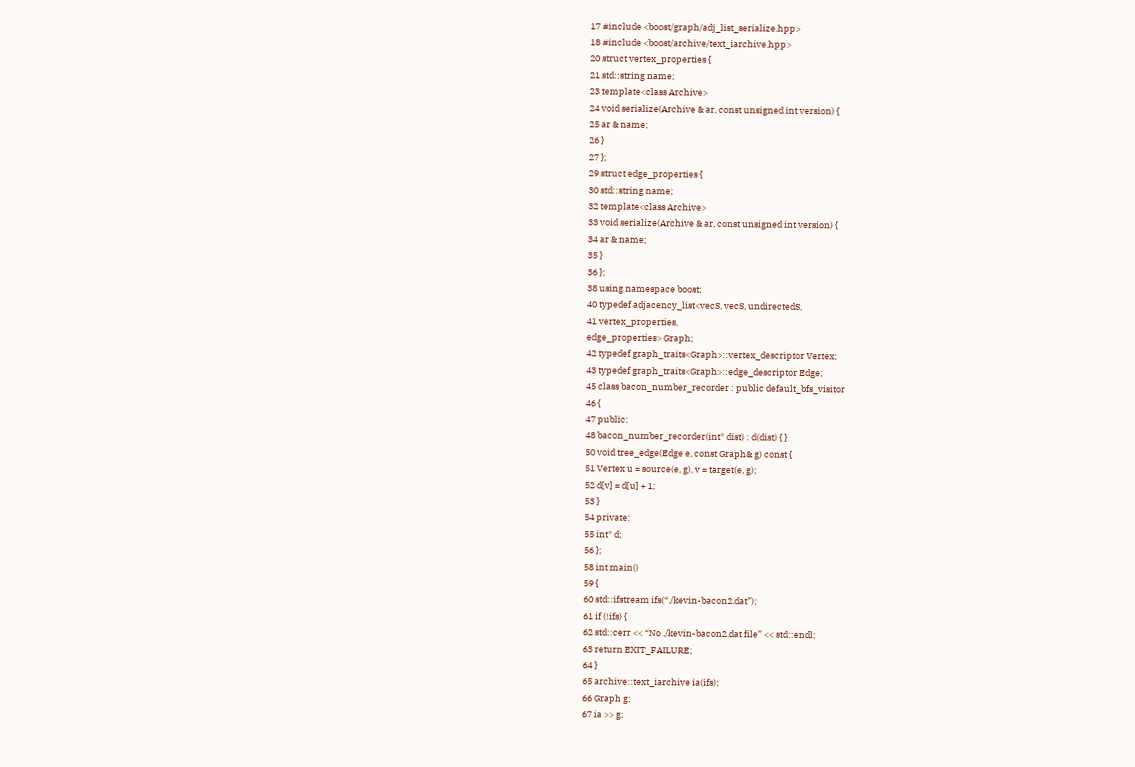17 #include <boost/graph/adj_list_serialize.hpp>
18 #include <boost/archive/text_iarchive.hpp>
20 struct vertex_properties {
21 std::string name;
23 template<class Archive>
24 void serialize(Archive & ar, const unsigned int version) {
25 ar & name;
26 }
27 };
29 struct edge_properties {
30 std::string name;
32 template<class Archive>
33 void serialize(Archive & ar, const unsigned int version) {
34 ar & name;
35 }
36 };
38 using namespace boost;
40 typedef adjacency_list<vecS, vecS, undirectedS,
41 vertex_properties,
edge_properties> Graph;
42 typedef graph_traits<Graph>::vertex_descriptor Vertex;
43 typedef graph_traits<Graph>::edge_descriptor Edge;
45 class bacon_number_recorder : public default_bfs_visitor
46 {
47 public:
48 bacon_number_recorder(int* dist) : d(dist) { }
50 void tree_edge(Edge e, const Graph& g) const {
51 Vertex u = source(e, g), v = target(e, g);
52 d[v] = d[u] + 1;
53 }
54 private:
55 int* d;
56 };
58 int main()
59 {
60 std::ifstream ifs(“./kevin-bacon2.dat”);
61 if (!ifs) {
62 std::cerr << “No ./kevin-bacon2.dat file” << std::endl;
63 return EXIT_FAILURE;
64 }
65 archive::text_iarchive ia(ifs);
66 Graph g;
67 ia >> g;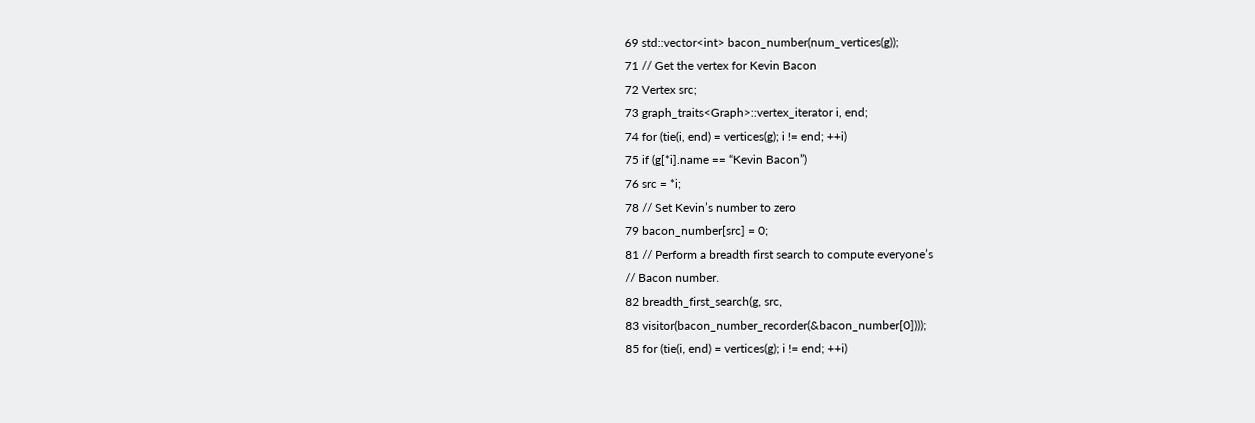69 std::vector<int> bacon_number(num_vertices(g));
71 // Get the vertex for Kevin Bacon
72 Vertex src;
73 graph_traits<Graph>::vertex_iterator i, end;
74 for (tie(i, end) = vertices(g); i != end; ++i)
75 if (g[*i].name == “Kevin Bacon”)
76 src = *i;
78 // Set Kevin’s number to zero
79 bacon_number[src] = 0;
81 // Perform a breadth first search to compute everyone’s
// Bacon number.
82 breadth_first_search(g, src,
83 visitor(bacon_number_recorder(&bacon_number[0])));
85 for (tie(i, end) = vertices(g); i != end; ++i)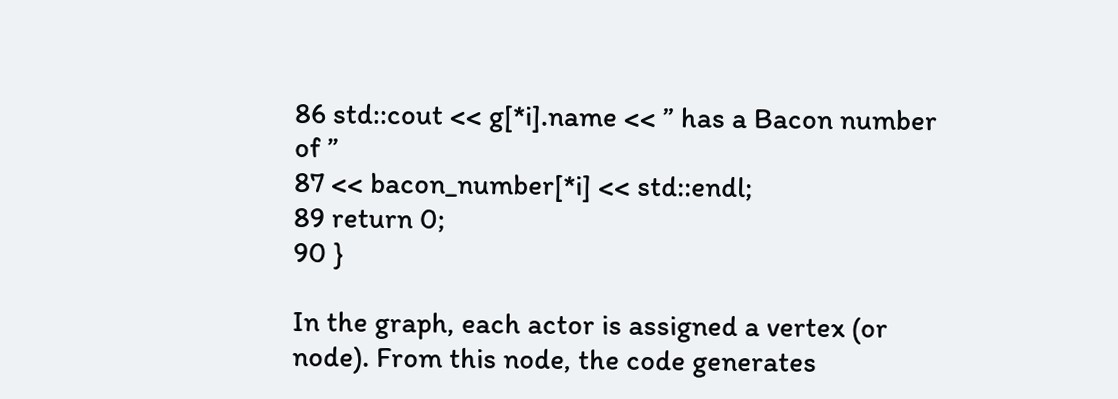86 std::cout << g[*i].name << ” has a Bacon number of ”
87 << bacon_number[*i] << std::endl;
89 return 0;
90 }

In the graph, each actor is assigned a vertex (or node). From this node, the code generates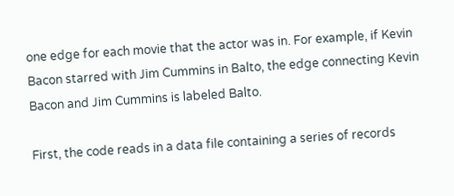one edge for each movie that the actor was in. For example, if Kevin Bacon starred with Jim Cummins in Balto, the edge connecting Kevin Bacon and Jim Cummins is labeled Balto.

First, the code reads in a data file containing a series of records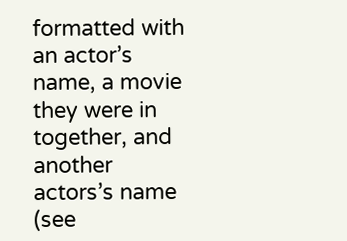formatted with an actor’s name, a movie they were in together, and another actors’s name (see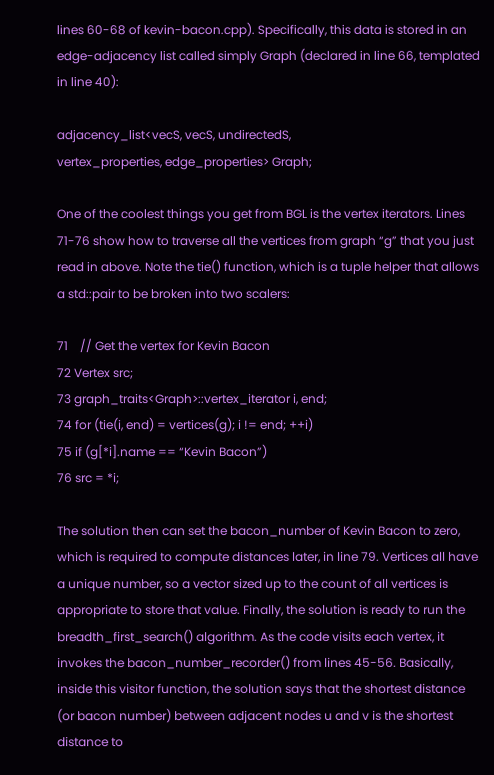lines 60-68 of kevin-bacon.cpp). Specifically, this data is stored in an edge-adjacency list called simply Graph (declared in line 66, templated in line 40):

adjacency_list<vecS, vecS, undirectedS,
vertex_properties, edge_properties> Graph;

One of the coolest things you get from BGL is the vertex iterators. Lines 71-76 show how to traverse all the vertices from graph “g” that you just read in above. Note the tie() function, which is a tuple helper that allows a std::pair to be broken into two scalers:

71    // Get the vertex for Kevin Bacon
72 Vertex src;
73 graph_traits<Graph>::vertex_iterator i, end;
74 for (tie(i, end) = vertices(g); i != end; ++i)
75 if (g[*i].name == “Kevin Bacon”)
76 src = *i;

The solution then can set the bacon_number of Kevin Bacon to zero, which is required to compute distances later, in line 79. Vertices all have a unique number, so a vector sized up to the count of all vertices is appropriate to store that value. Finally, the solution is ready to run the breadth_first_search() algorithm. As the code visits each vertex, it invokes the bacon_number_recorder() from lines 45-56. Basically, inside this visitor function, the solution says that the shortest distance (or bacon number) between adjacent nodes u and v is the shortest distance to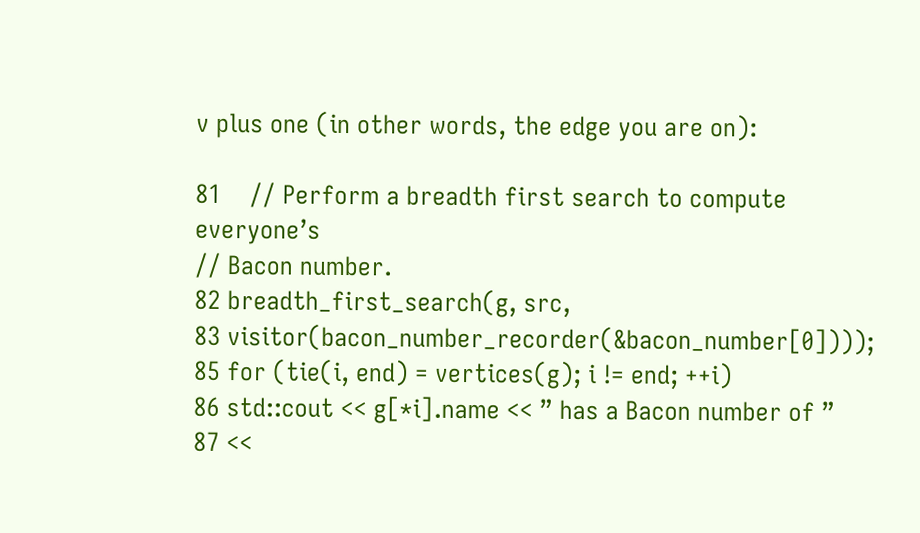v plus one (in other words, the edge you are on):

81    // Perform a breadth first search to compute everyone’s
// Bacon number.
82 breadth_first_search(g, src,
83 visitor(bacon_number_recorder(&bacon_number[0])));
85 for (tie(i, end) = vertices(g); i != end; ++i)
86 std::cout << g[*i].name << ” has a Bacon number of ”
87 <<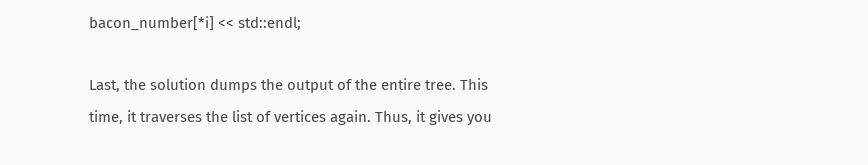bacon_number[*i] << std::endl;

Last, the solution dumps the output of the entire tree. This time, it traverses the list of vertices again. Thus, it gives you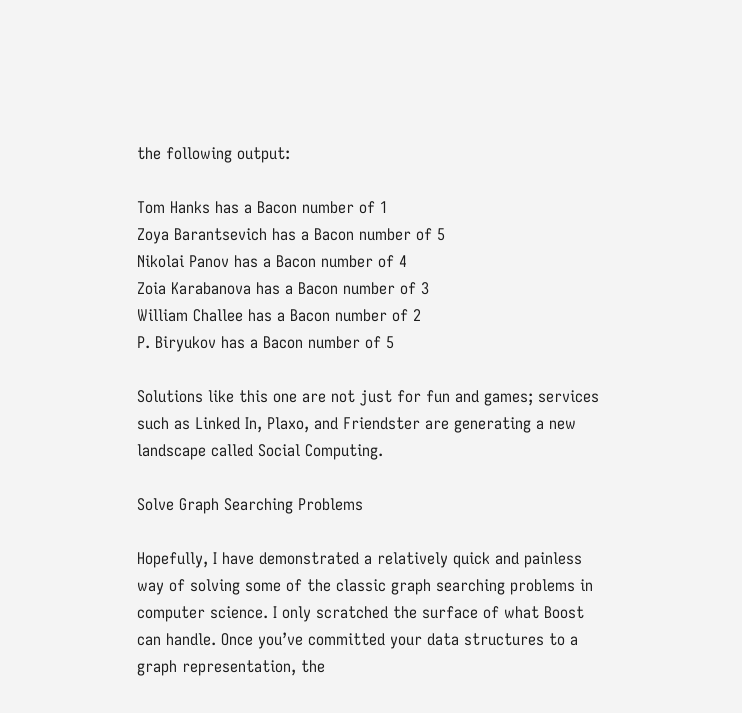the following output:

Tom Hanks has a Bacon number of 1
Zoya Barantsevich has a Bacon number of 5
Nikolai Panov has a Bacon number of 4
Zoia Karabanova has a Bacon number of 3
William Challee has a Bacon number of 2
P. Biryukov has a Bacon number of 5

Solutions like this one are not just for fun and games; services such as Linked In, Plaxo, and Friendster are generating a new landscape called Social Computing.

Solve Graph Searching Problems

Hopefully, I have demonstrated a relatively quick and painless way of solving some of the classic graph searching problems in computer science. I only scratched the surface of what Boost can handle. Once you’ve committed your data structures to a graph representation, the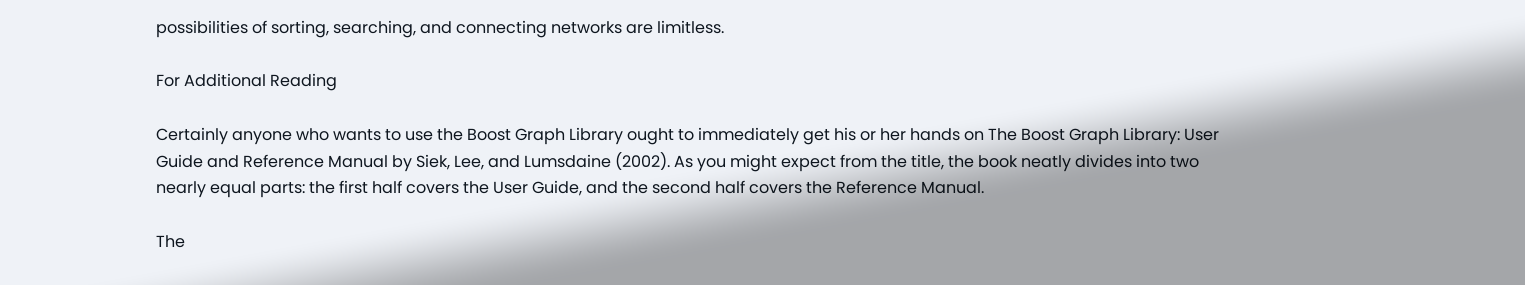possibilities of sorting, searching, and connecting networks are limitless.

For Additional Reading

Certainly anyone who wants to use the Boost Graph Library ought to immediately get his or her hands on The Boost Graph Library: User Guide and Reference Manual by Siek, Lee, and Lumsdaine (2002). As you might expect from the title, the book neatly divides into two nearly equal parts: the first half covers the User Guide, and the second half covers the Reference Manual.

The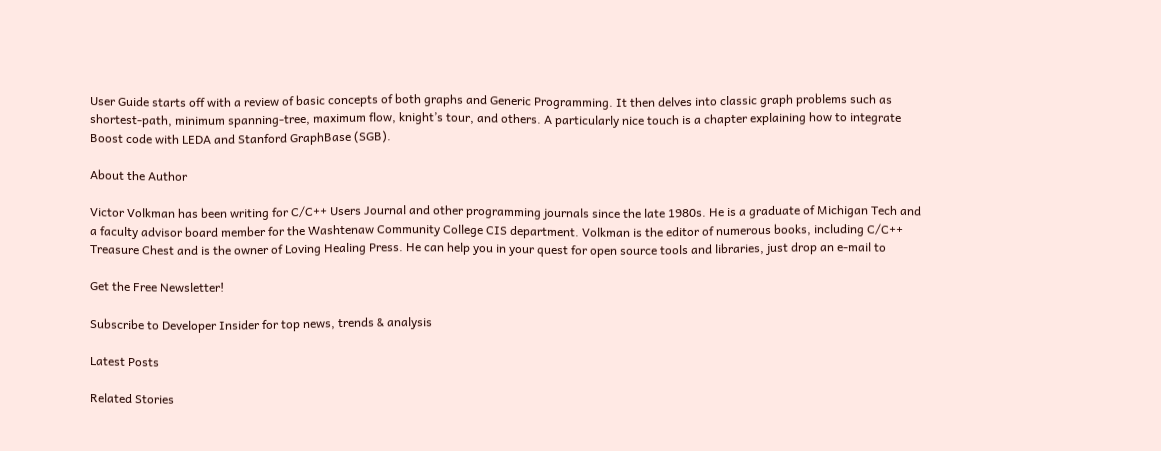User Guide starts off with a review of basic concepts of both graphs and Generic Programming. It then delves into classic graph problems such as shortest-path, minimum spanning-tree, maximum flow, knight’s tour, and others. A particularly nice touch is a chapter explaining how to integrate Boost code with LEDA and Stanford GraphBase (SGB).

About the Author

Victor Volkman has been writing for C/C++ Users Journal and other programming journals since the late 1980s. He is a graduate of Michigan Tech and a faculty advisor board member for the Washtenaw Community College CIS department. Volkman is the editor of numerous books, including C/C++ Treasure Chest and is the owner of Loving Healing Press. He can help you in your quest for open source tools and libraries, just drop an e-mail to

Get the Free Newsletter!

Subscribe to Developer Insider for top news, trends & analysis

Latest Posts

Related Stories